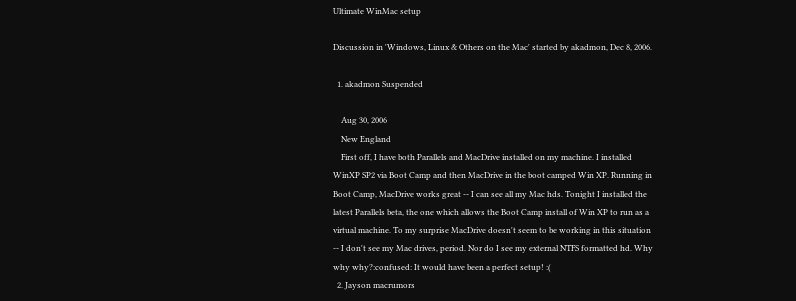Ultimate WinMac setup

Discussion in 'Windows, Linux & Others on the Mac' started by akadmon, Dec 8, 2006.

  1. akadmon Suspended

    Aug 30, 2006
    New England
    First off, I have both Parallels and MacDrive installed on my machine. I installed WinXP SP2 via Boot Camp and then MacDrive in the boot camped Win XP. Running in Boot Camp, MacDrive works great -- I can see all my Mac hds. Tonight I installed the latest Parallels beta, the one which allows the Boot Camp install of Win XP to run as a virtual machine. To my surprise MacDrive doesn't seem to be working in this situation -- I don't see my Mac drives, period. Nor do I see my external NTFS formatted hd. Why why why?:confused: It would have been a perfect setup! :(
  2. Jayson macrumors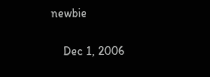newbie

    Dec 1, 2006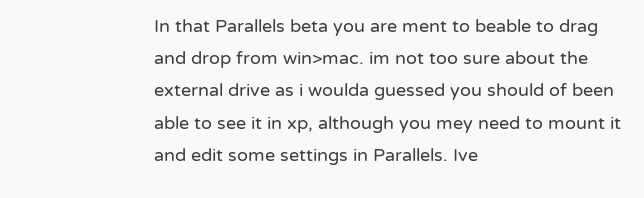In that Parallels beta you are ment to beable to drag and drop from win>mac. im not too sure about the external drive as i woulda guessed you should of been able to see it in xp, although you mey need to mount it and edit some settings in Parallels. Ive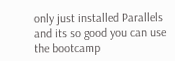only just installed Parallels and its so good you can use the bootcamp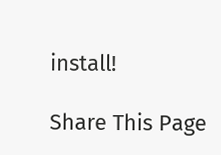install!

Share This Page